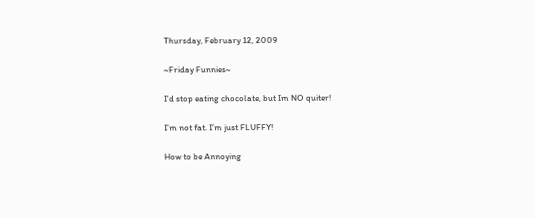Thursday, February 12, 2009

~Friday Funnies~

I'd stop eating chocolate, but Im NO quiter!

I’m not fat. I’m just FLUFFY!

How to be Annoying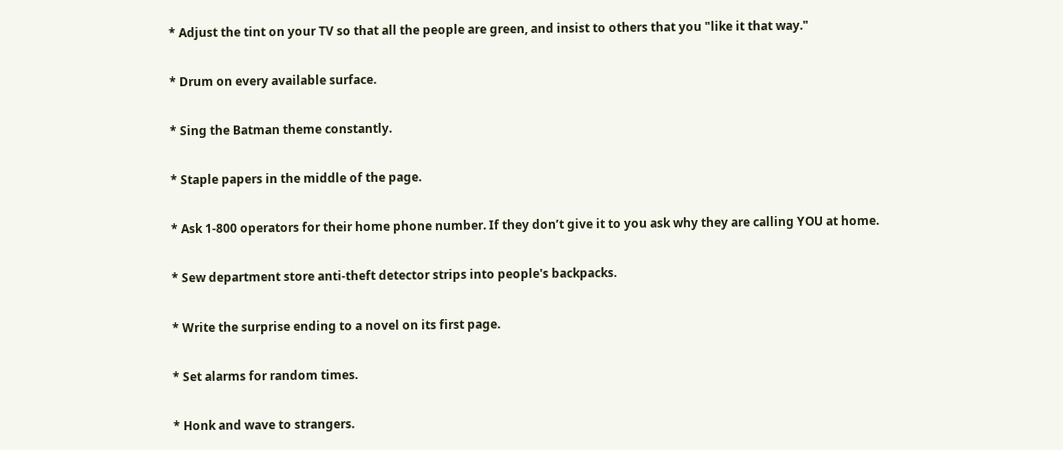* Adjust the tint on your TV so that all the people are green, and insist to others that you "like it that way."

* Drum on every available surface.

* Sing the Batman theme constantly.

* Staple papers in the middle of the page.

* Ask 1-800 operators for their home phone number. If they don’t give it to you ask why they are calling YOU at home.

* Sew department store anti-theft detector strips into people's backpacks.

* Write the surprise ending to a novel on its first page.

* Set alarms for random times.

* Honk and wave to strangers.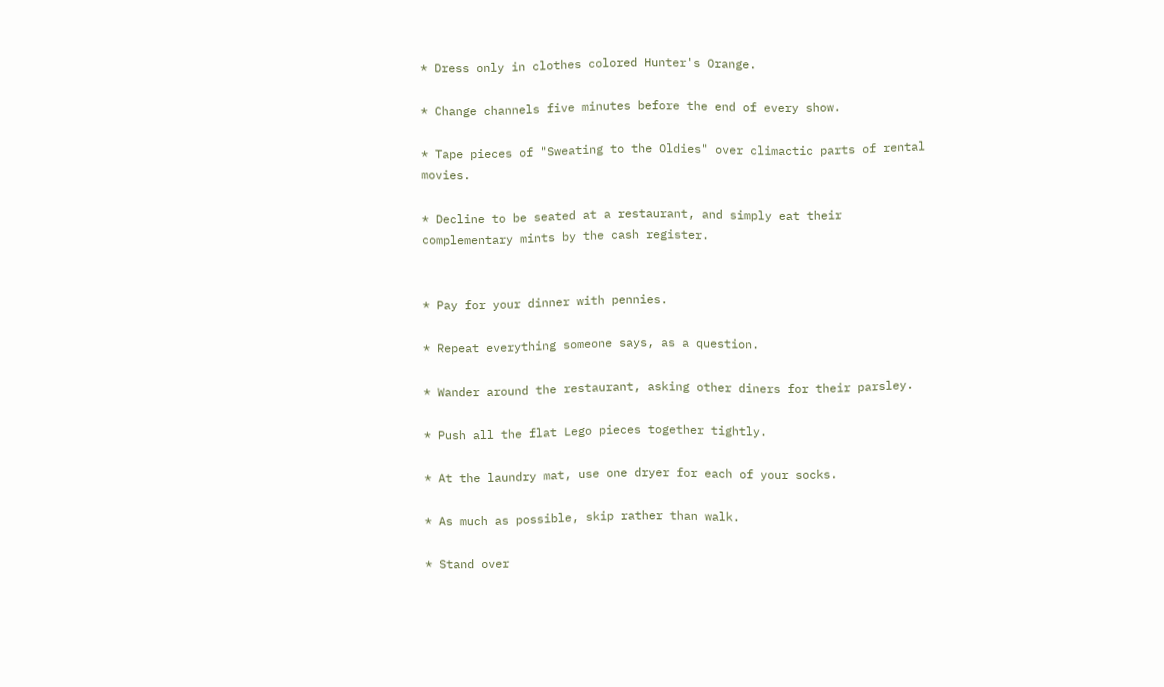* Dress only in clothes colored Hunter's Orange.

* Change channels five minutes before the end of every show.

* Tape pieces of "Sweating to the Oldies" over climactic parts of rental movies.

* Decline to be seated at a restaurant, and simply eat their complementary mints by the cash register.


* Pay for your dinner with pennies.

* Repeat everything someone says, as a question.

* Wander around the restaurant, asking other diners for their parsley.

* Push all the flat Lego pieces together tightly.

* At the laundry mat, use one dryer for each of your socks.

* As much as possible, skip rather than walk.

* Stand over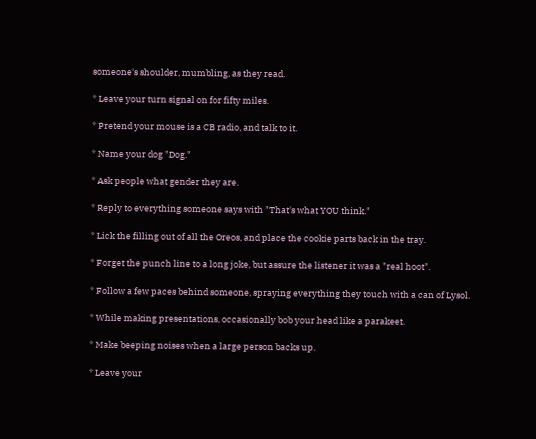someone's shoulder, mumbling, as they read.

* Leave your turn signal on for fifty miles.

* Pretend your mouse is a CB radio, and talk to it.

* Name your dog "Dog."

* Ask people what gender they are.

* Reply to everything someone says with "That's what YOU think."

* Lick the filling out of all the Oreos, and place the cookie parts back in the tray.

* Forget the punch line to a long joke, but assure the listener it was a "real hoot".

* Follow a few paces behind someone, spraying everything they touch with a can of Lysol.

* While making presentations, occasionally bob your head like a parakeet.

* Make beeping noises when a large person backs up.

* Leave your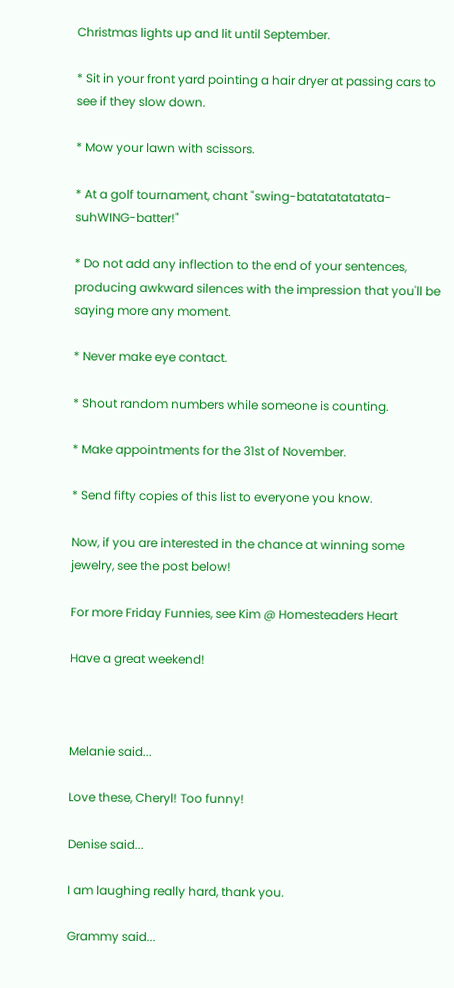Christmas lights up and lit until September.

* Sit in your front yard pointing a hair dryer at passing cars to see if they slow down.

* Mow your lawn with scissors.

* At a golf tournament, chant "swing-batatatatatata-suhWING-batter!"

* Do not add any inflection to the end of your sentences, producing awkward silences with the impression that you'll be saying more any moment.

* Never make eye contact.

* Shout random numbers while someone is counting.

* Make appointments for the 31st of November.

* Send fifty copies of this list to everyone you know.

Now, if you are interested in the chance at winning some jewelry, see the post below!

For more Friday Funnies, see Kim @ Homesteaders Heart

Have a great weekend!



Melanie said...

Love these, Cheryl! Too funny!

Denise said...

I am laughing really hard, thank you.

Grammy said...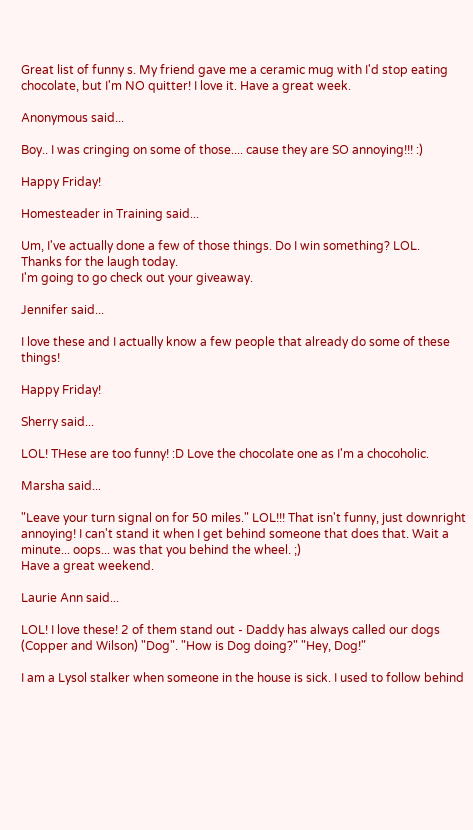Great list of funny s. My friend gave me a ceramic mug with I'd stop eating chocolate, but I'm NO quitter! I love it. Have a great week.

Anonymous said...

Boy.. I was cringing on some of those.... cause they are SO annoying!!! :)

Happy Friday!

Homesteader in Training said...

Um, I've actually done a few of those things. Do I win something? LOL.
Thanks for the laugh today.
I'm going to go check out your giveaway.

Jennifer said...

I love these and I actually know a few people that already do some of these things!

Happy Friday!

Sherry said...

LOL! THese are too funny! :D Love the chocolate one as I'm a chocoholic.

Marsha said...

"Leave your turn signal on for 50 miles." LOL!!! That isn't funny, just downright annoying! I can't stand it when I get behind someone that does that. Wait a minute... oops... was that you behind the wheel. ;)
Have a great weekend.

Laurie Ann said...

LOL! I love these! 2 of them stand out - Daddy has always called our dogs (Copper and Wilson) "Dog". "How is Dog doing?" "Hey, Dog!"

I am a Lysol stalker when someone in the house is sick. I used to follow behind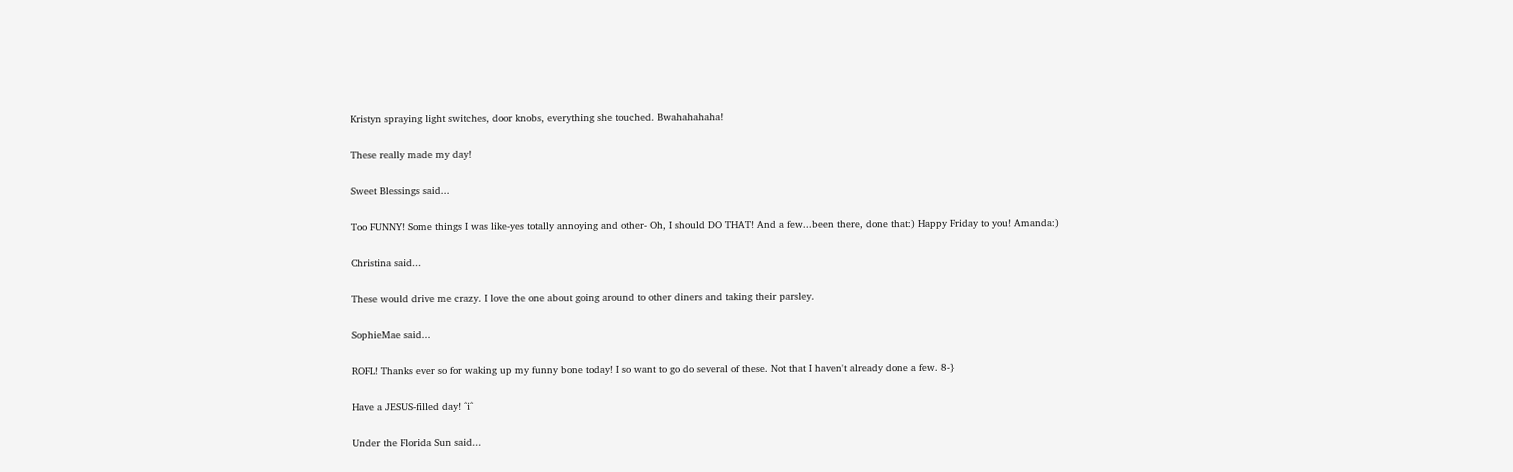Kristyn spraying light switches, door knobs, everything she touched. Bwahahahaha!

These really made my day!

Sweet Blessings said...

Too FUNNY! Some things I was like-yes totally annoying and other- Oh, I should DO THAT! And a few...been there, done that:) Happy Friday to you! Amanda:)

Christina said...

These would drive me crazy. I love the one about going around to other diners and taking their parsley.

SophieMae said...

ROFL! Thanks ever so for waking up my funny bone today! I so want to go do several of these. Not that I haven't already done a few. 8-}

Have a JESUS-filled day! ^i^

Under the Florida Sun said...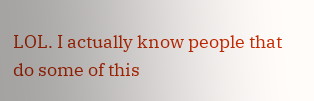LOL. I actually know people that do some of this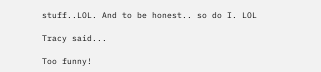stuff..LOL. And to be honest.. so do I. LOL

Tracy said...

Too funny!